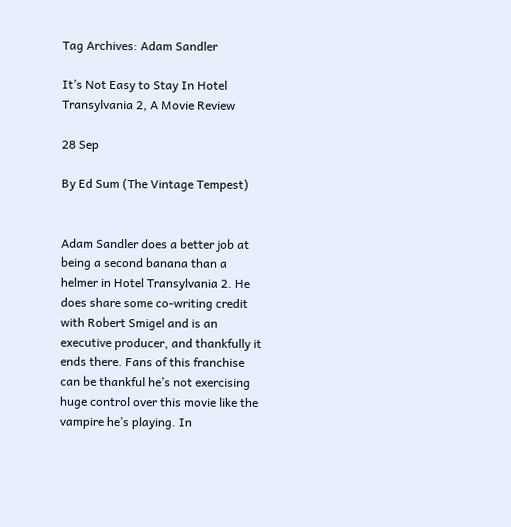Tag Archives: Adam Sandler

It’s Not Easy to Stay In Hotel Transylvania 2, A Movie Review

28 Sep

By Ed Sum (The Vintage Tempest)


Adam Sandler does a better job at being a second banana than a helmer in Hotel Transylvania 2. He does share some co-writing credit with Robert Smigel and is an executive producer, and thankfully it ends there. Fans of this franchise can be thankful he’s not exercising huge control over this movie like the vampire he’s playing. In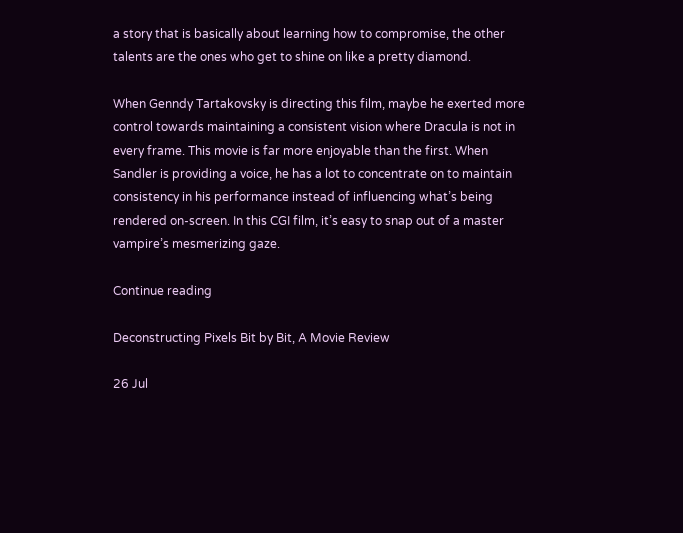a story that is basically about learning how to compromise, the other talents are the ones who get to shine on like a pretty diamond.

When Genndy Tartakovsky is directing this film, maybe he exerted more control towards maintaining a consistent vision where Dracula is not in every frame. This movie is far more enjoyable than the first. When Sandler is providing a voice, he has a lot to concentrate on to maintain consistency in his performance instead of influencing what’s being rendered on-screen. In this CGI film, it’s easy to snap out of a master vampire’s mesmerizing gaze.

Continue reading

Deconstructing Pixels Bit by Bit, A Movie Review

26 Jul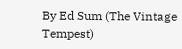By Ed Sum (The Vintage Tempest)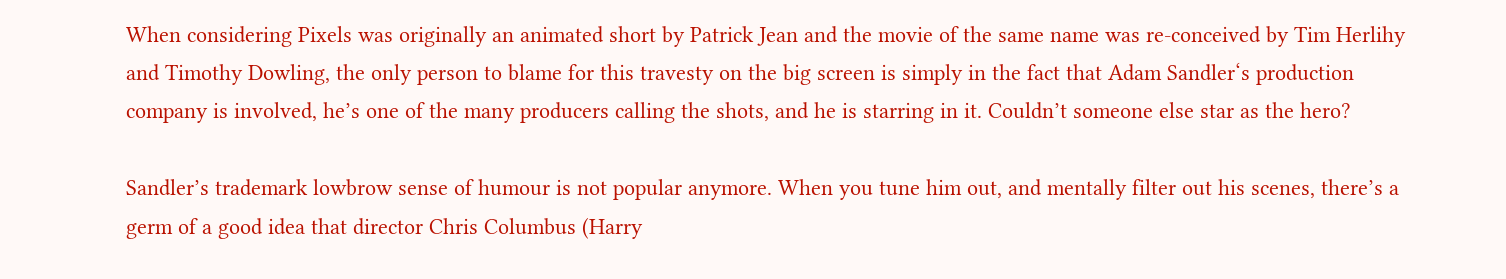When considering Pixels was originally an animated short by Patrick Jean and the movie of the same name was re-conceived by Tim Herlihy and Timothy Dowling, the only person to blame for this travesty on the big screen is simply in the fact that Adam Sandler‘s production company is involved, he’s one of the many producers calling the shots, and he is starring in it. Couldn’t someone else star as the hero?

Sandler’s trademark lowbrow sense of humour is not popular anymore. When you tune him out, and mentally filter out his scenes, there’s a germ of a good idea that director Chris Columbus (Harry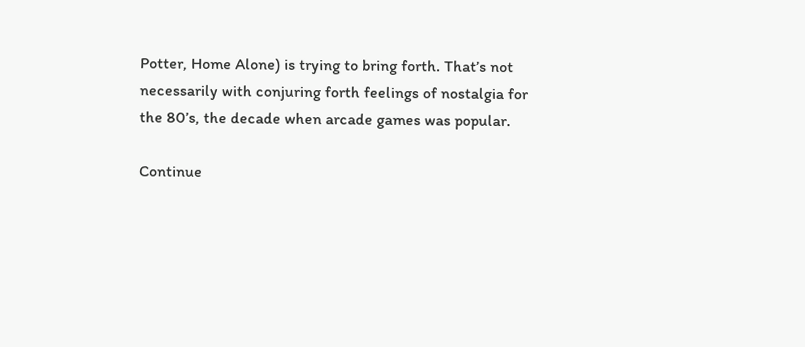Potter, Home Alone) is trying to bring forth. That’s not necessarily with conjuring forth feelings of nostalgia for the 80’s, the decade when arcade games was popular.

Continue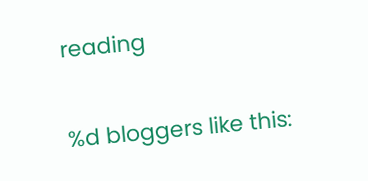reading

%d bloggers like this: